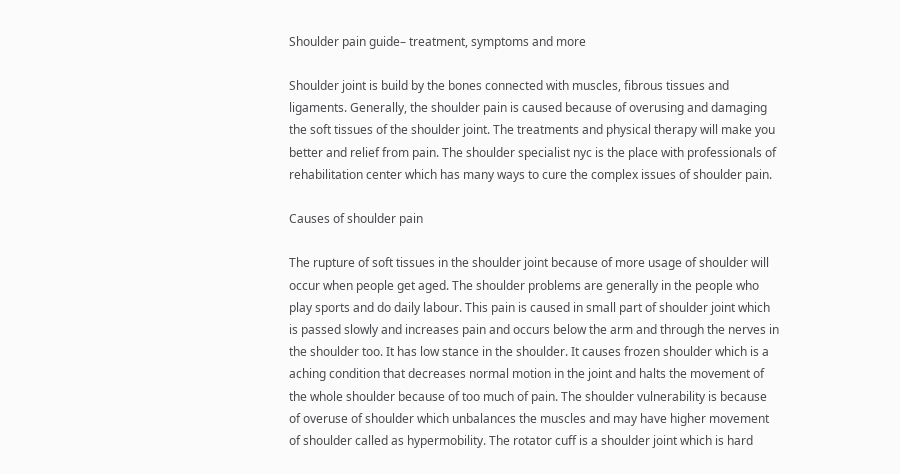Shoulder pain guide– treatment, symptoms and more

Shoulder joint is build by the bones connected with muscles, fibrous tissues and ligaments. Generally, the shoulder pain is caused because of overusing and damaging the soft tissues of the shoulder joint. The treatments and physical therapy will make you better and relief from pain. The shoulder specialist nyc is the place with professionals of rehabilitation center which has many ways to cure the complex issues of shoulder pain.

Causes of shoulder pain

The rupture of soft tissues in the shoulder joint because of more usage of shoulder will occur when people get aged. The shoulder problems are generally in the people who play sports and do daily labour. This pain is caused in small part of shoulder joint which is passed slowly and increases pain and occurs below the arm and through the nerves in the shoulder too. It has low stance in the shoulder. It causes frozen shoulder which is a aching condition that decreases normal motion in the joint and halts the movement of the whole shoulder because of too much of pain. The shoulder vulnerability is because of overuse of shoulder which unbalances the muscles and may have higher movement of shoulder called as hypermobility. The rotator cuff is a shoulder joint which is hard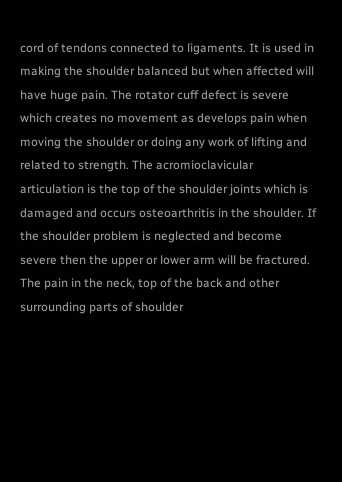cord of tendons connected to ligaments. It is used in making the shoulder balanced but when affected will have huge pain. The rotator cuff defect is severe which creates no movement as develops pain when moving the shoulder or doing any work of lifting and related to strength. The acromioclavicular articulation is the top of the shoulder joints which is damaged and occurs osteoarthritis in the shoulder. If the shoulder problem is neglected and become severe then the upper or lower arm will be fractured. The pain in the neck, top of the back and other surrounding parts of shoulder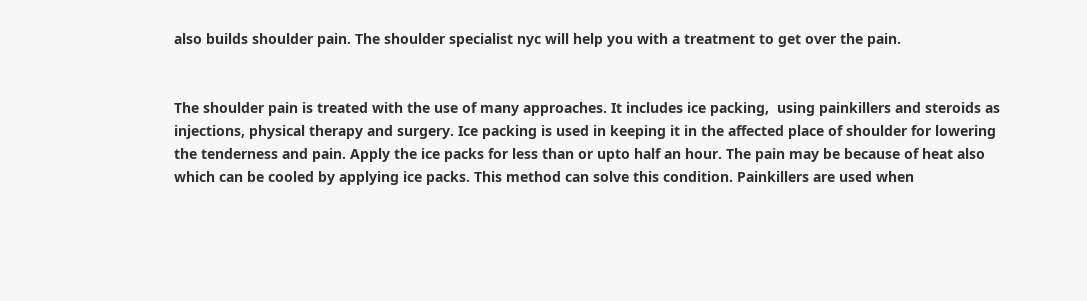also builds shoulder pain. The shoulder specialist nyc will help you with a treatment to get over the pain.


The shoulder pain is treated with the use of many approaches. It includes ice packing,  using painkillers and steroids as injections, physical therapy and surgery. Ice packing is used in keeping it in the affected place of shoulder for lowering the tenderness and pain. Apply the ice packs for less than or upto half an hour. The pain may be because of heat also which can be cooled by applying ice packs. This method can solve this condition. Painkillers are used when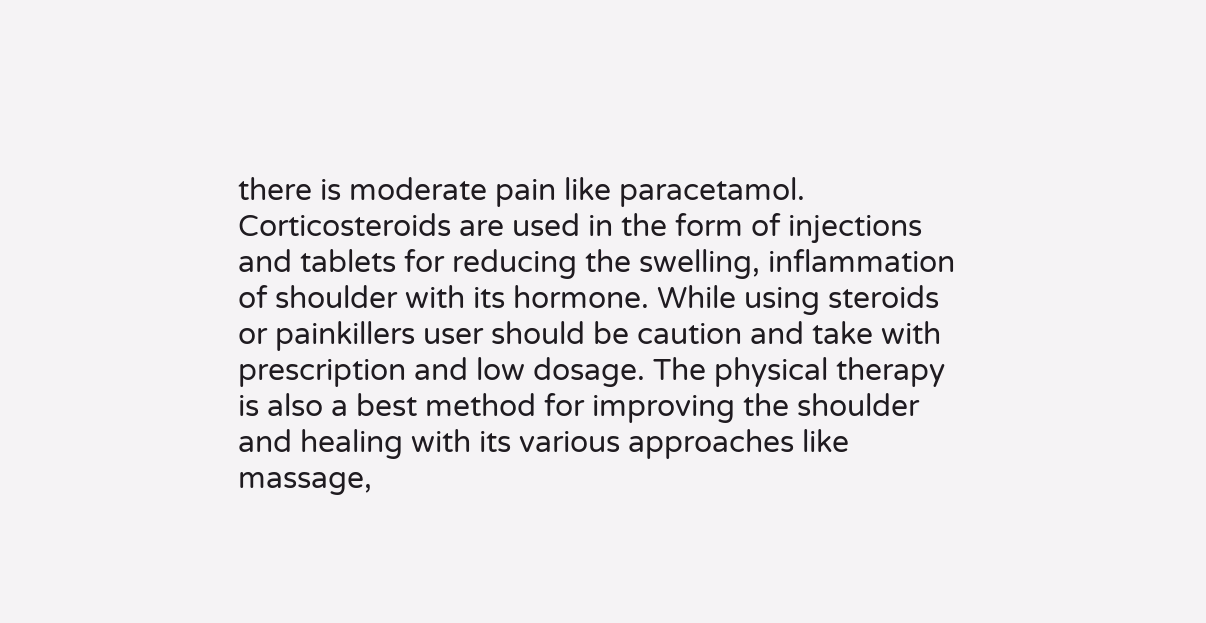there is moderate pain like paracetamol. Corticosteroids are used in the form of injections and tablets for reducing the swelling, inflammation of shoulder with its hormone. While using steroids or painkillers user should be caution and take with prescription and low dosage. The physical therapy is also a best method for improving the shoulder and healing with its various approaches like massage,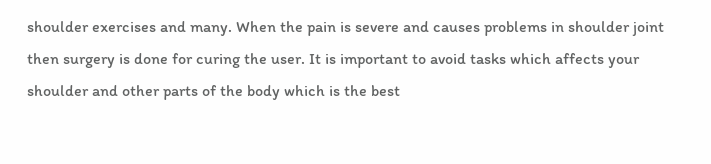shoulder exercises and many. When the pain is severe and causes problems in shoulder joint then surgery is done for curing the user. It is important to avoid tasks which affects your shoulder and other parts of the body which is the best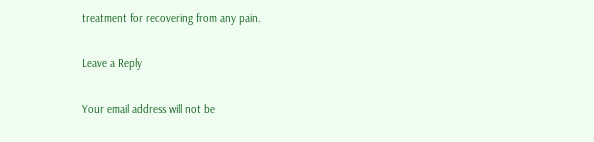treatment for recovering from any pain.

Leave a Reply

Your email address will not be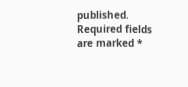published. Required fields are marked *